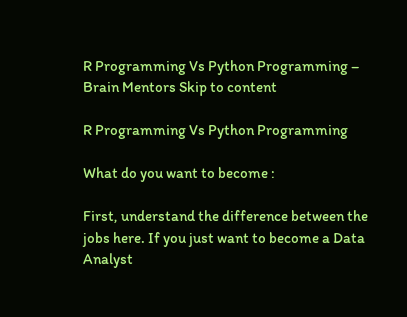R Programming Vs Python Programming – Brain Mentors Skip to content

R Programming Vs Python Programming

What do you want to become :

First, understand the difference between the jobs here. If you just want to become a Data Analyst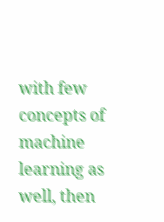with few concepts of machine learning as well, then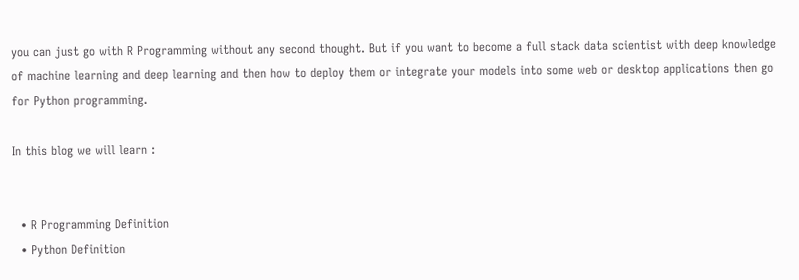you can just go with R Programming without any second thought. But if you want to become a full stack data scientist with deep knowledge of machine learning and deep learning and then how to deploy them or integrate your models into some web or desktop applications then go for Python programming.

In this blog we will learn :


  • R Programming Definition
  • Python Definition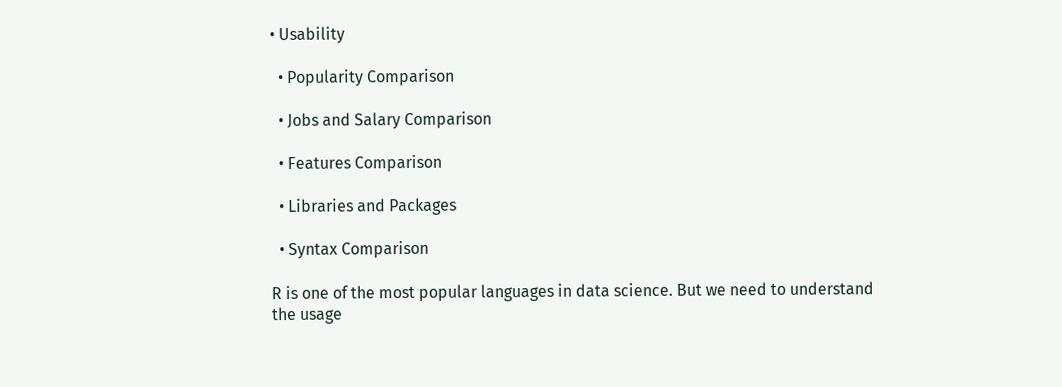• Usability

  • Popularity Comparison

  • Jobs and Salary Comparison

  • Features Comparison

  • Libraries and Packages

  • Syntax Comparison

R is one of the most popular languages in data science. But we need to understand the usage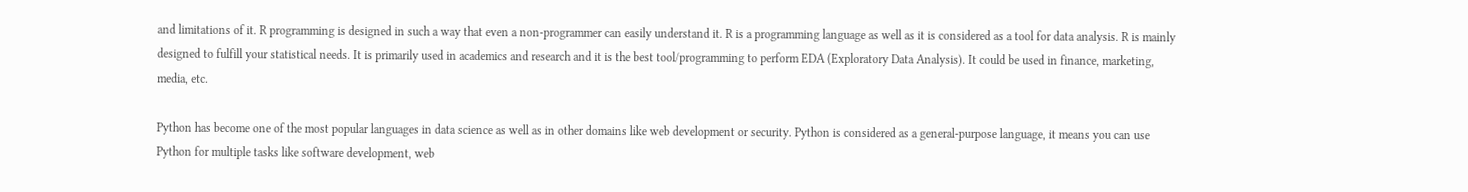and limitations of it. R programming is designed in such a way that even a non-programmer can easily understand it. R is a programming language as well as it is considered as a tool for data analysis. R is mainly designed to fulfill your statistical needs. It is primarily used in academics and research and it is the best tool/programming to perform EDA (Exploratory Data Analysis). It could be used in finance, marketing, media, etc.

Python has become one of the most popular languages in data science as well as in other domains like web development or security. Python is considered as a general-purpose language, it means you can use Python for multiple tasks like software development, web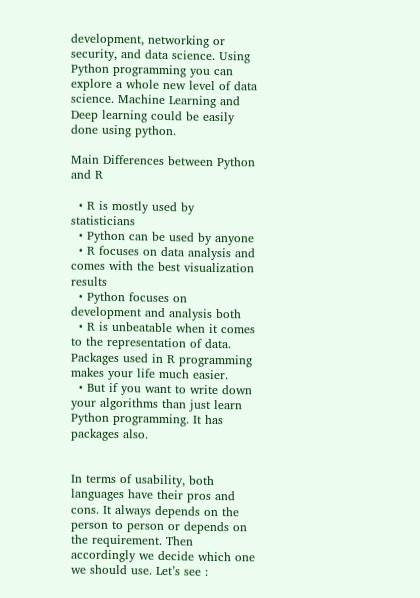development, networking or security, and data science. Using Python programming you can explore a whole new level of data science. Machine Learning and Deep learning could be easily done using python.

Main Differences between Python and R

  • R is mostly used by statisticians
  • Python can be used by anyone
  • R focuses on data analysis and comes with the best visualization results
  • Python focuses on development and analysis both
  • R is unbeatable when it comes to the representation of data. Packages used in R programming makes your life much easier.
  • But if you want to write down your algorithms than just learn Python programming. It has packages also.


In terms of usability, both languages have their pros and cons. It always depends on the person to person or depends on the requirement. Then accordingly we decide which one we should use. Let’s see :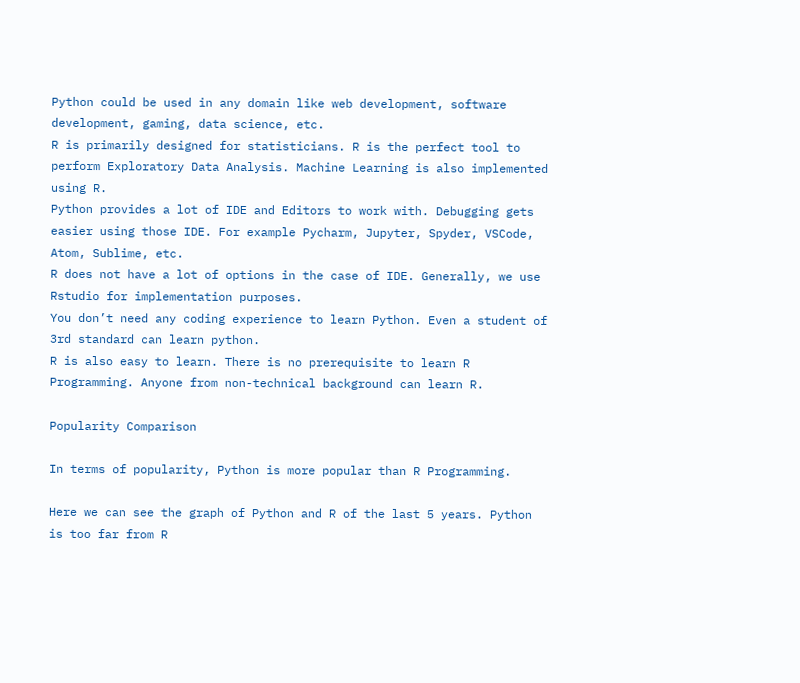Python could be used in any domain like web development, software development, gaming, data science, etc.
R is primarily designed for statisticians. R is the perfect tool to perform Exploratory Data Analysis. Machine Learning is also implemented using R.
Python provides a lot of IDE and Editors to work with. Debugging gets easier using those IDE. For example Pycharm, Jupyter, Spyder, VSCode, Atom, Sublime, etc.
R does not have a lot of options in the case of IDE. Generally, we use Rstudio for implementation purposes.
You don’t need any coding experience to learn Python. Even a student of 3rd standard can learn python.
R is also easy to learn. There is no prerequisite to learn R Programming. Anyone from non-technical background can learn R.

Popularity Comparison

In terms of popularity, Python is more popular than R Programming.

Here we can see the graph of Python and R of the last 5 years. Python is too far from R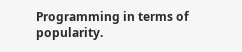Programming in terms of popularity.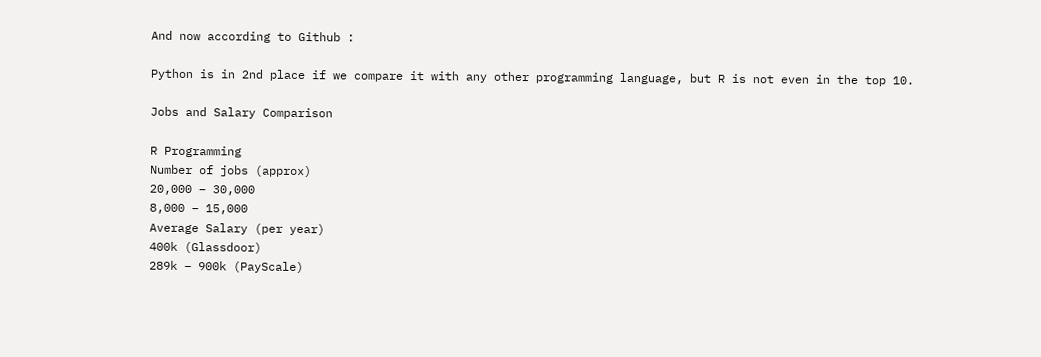And now according to Github :

Python is in 2nd place if we compare it with any other programming language, but R is not even in the top 10.

Jobs and Salary Comparison

R Programming
Number of jobs (approx)
20,000 – 30,000
8,000 – 15,000
Average Salary (per year)
400k (Glassdoor)
289k – 900k (PayScale)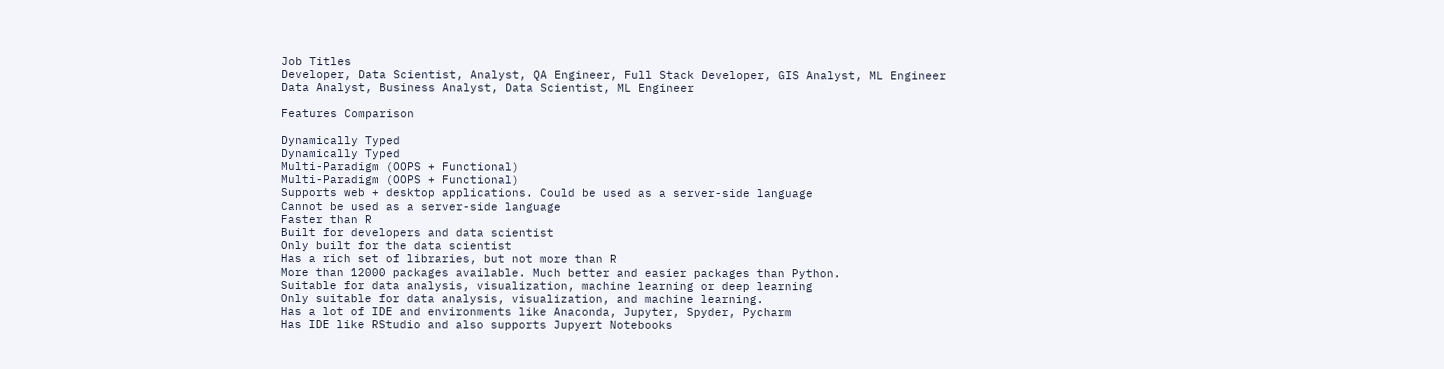Job Titles
Developer, Data Scientist, Analyst, QA Engineer, Full Stack Developer, GIS Analyst, ML Engineer
Data Analyst, Business Analyst, Data Scientist, ML Engineer

Features Comparison

Dynamically Typed
Dynamically Typed
Multi-Paradigm (OOPS + Functional)
Multi-Paradigm (OOPS + Functional)
Supports web + desktop applications. Could be used as a server-side language
Cannot be used as a server-side language
Faster than R
Built for developers and data scientist
Only built for the data scientist
Has a rich set of libraries, but not more than R
More than 12000 packages available. Much better and easier packages than Python.
Suitable for data analysis, visualization, machine learning or deep learning
Only suitable for data analysis, visualization, and machine learning.
Has a lot of IDE and environments like Anaconda, Jupyter, Spyder, Pycharm
Has IDE like RStudio and also supports Jupyert Notebooks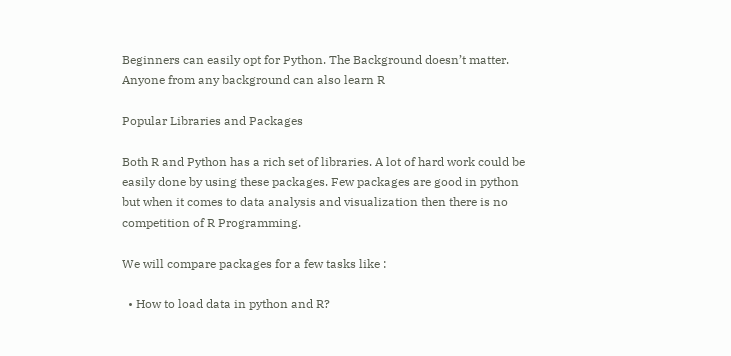Beginners can easily opt for Python. The Background doesn’t matter.
Anyone from any background can also learn R

Popular Libraries and Packages

Both R and Python has a rich set of libraries. A lot of hard work could be easily done by using these packages. Few packages are good in python but when it comes to data analysis and visualization then there is no competition of R Programming.

We will compare packages for a few tasks like :

  • How to load data in python and R?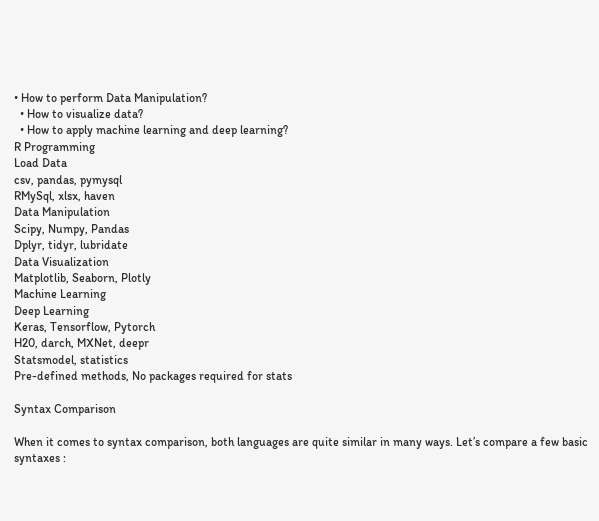• How to perform Data Manipulation?
  • How to visualize data?
  • How to apply machine learning and deep learning?
R Programming
Load Data
csv, pandas, pymysql
RMySql, xlsx, haven
Data Manipulation
Scipy, Numpy, Pandas
Dplyr, tidyr, lubridate
Data Visualization
Matplotlib, Seaborn, Plotly
Machine Learning
Deep Learning
Keras, Tensorflow, Pytorch
H20, darch, MXNet, deepr
Statsmodel, statistics
Pre-defined methods, No packages required for stats

Syntax Comparison

When it comes to syntax comparison, both languages are quite similar in many ways. Let’s compare a few basic syntaxes :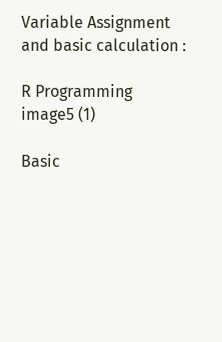Variable Assignment and basic calculation :

R Programming
image5 (1)

Basic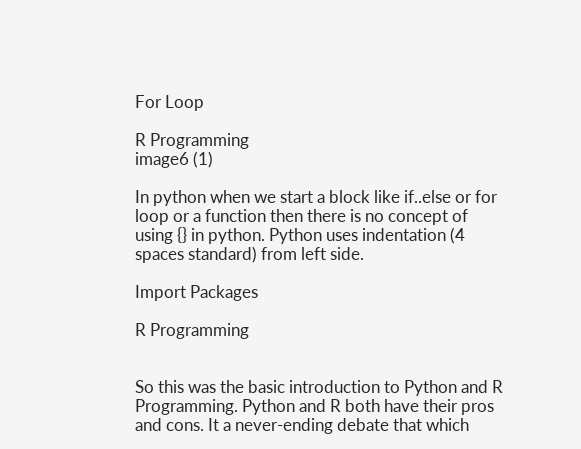For Loop

R Programming
image6 (1)

In python when we start a block like if..else or for loop or a function then there is no concept of using {} in python. Python uses indentation (4 spaces standard) from left side.

Import Packages

R Programming


So this was the basic introduction to Python and R Programming. Python and R both have their pros and cons. It a never-ending debate that which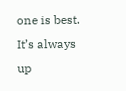one is best. It’s always up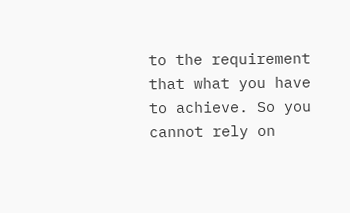to the requirement that what you have to achieve. So you cannot rely on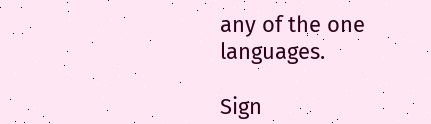any of the one languages.

Sign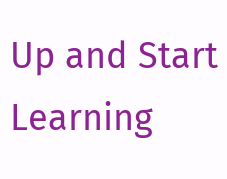Up and Start Learning